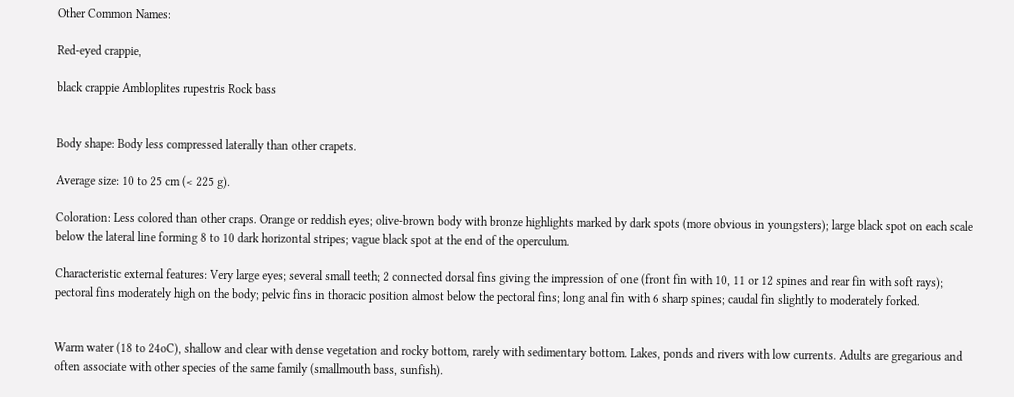Other Common Names:

Red-eyed crappie,

black crappie Ambloplites rupestris Rock bass


Body shape: Body less compressed laterally than other crapets.

Average size: 10 to 25 cm (< 225 g).

Coloration: Less colored than other craps. Orange or reddish eyes; olive-brown body with bronze highlights marked by dark spots (more obvious in youngsters); large black spot on each scale below the lateral line forming 8 to 10 dark horizontal stripes; vague black spot at the end of the operculum.

Characteristic external features: Very large eyes; several small teeth; 2 connected dorsal fins giving the impression of one (front fin with 10, 11 or 12 spines and rear fin with soft rays); pectoral fins moderately high on the body; pelvic fins in thoracic position almost below the pectoral fins; long anal fin with 6 sharp spines; caudal fin slightly to moderately forked.


Warm water (18 to 24oC), shallow and clear with dense vegetation and rocky bottom, rarely with sedimentary bottom. Lakes, ponds and rivers with low currents. Adults are gregarious and often associate with other species of the same family (smallmouth bass, sunfish).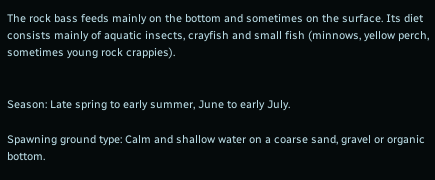The rock bass feeds mainly on the bottom and sometimes on the surface. Its diet consists mainly of aquatic insects, crayfish and small fish (minnows, yellow perch, sometimes young rock crappies).


Season: Late spring to early summer, June to early July.

Spawning ground type: Calm and shallow water on a coarse sand, gravel or organic bottom.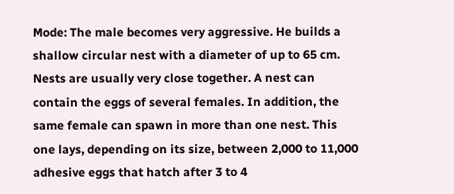Mode: The male becomes very aggressive. He builds a shallow circular nest with a diameter of up to 65 cm. Nests are usually very close together. A nest can contain the eggs of several females. In addition, the same female can spawn in more than one nest. This one lays, depending on its size, between 2,000 to 11,000 adhesive eggs that hatch after 3 to 4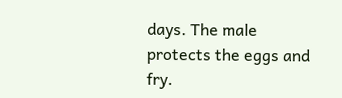days. The male protects the eggs and fry.